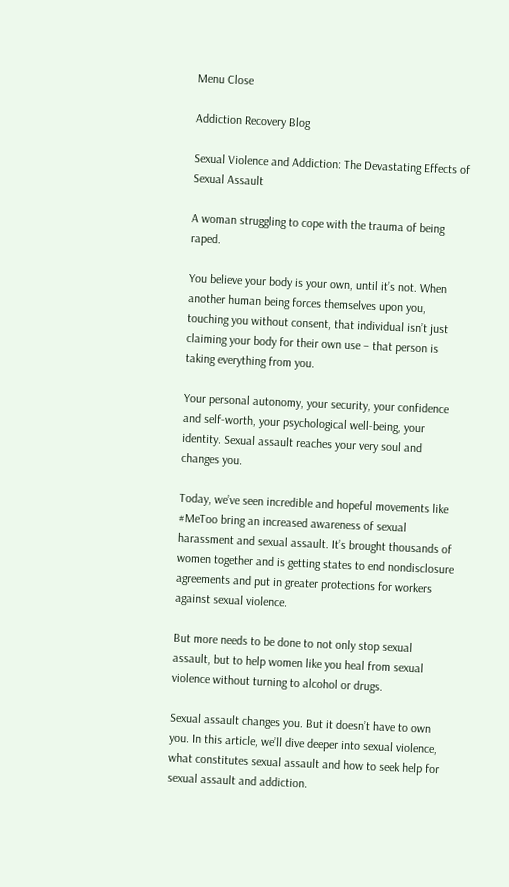Menu Close

Addiction Recovery Blog

Sexual Violence and Addiction: The Devastating Effects of Sexual Assault

A woman struggling to cope with the trauma of being raped.

You believe your body is your own, until it’s not. When another human being forces themselves upon you, touching you without consent, that individual isn’t just claiming your body for their own use – that person is taking everything from you.

Your personal autonomy, your security, your confidence and self-worth, your psychological well-being, your identity. Sexual assault reaches your very soul and changes you.

Today, we’ve seen incredible and hopeful movements like #MeToo bring an increased awareness of sexual harassment and sexual assault. It’s brought thousands of women together and is getting states to end nondisclosure agreements and put in greater protections for workers against sexual violence.

But more needs to be done to not only stop sexual assault, but to help women like you heal from sexual violence without turning to alcohol or drugs.

Sexual assault changes you. But it doesn’t have to own you. In this article, we’ll dive deeper into sexual violence, what constitutes sexual assault and how to seek help for sexual assault and addiction.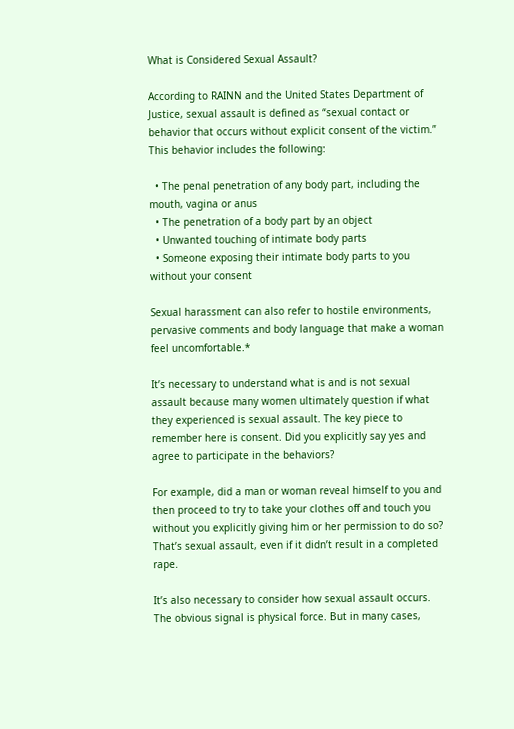What is Considered Sexual Assault?

According to RAINN and the United States Department of Justice, sexual assault is defined as “sexual contact or behavior that occurs without explicit consent of the victim.” This behavior includes the following:

  • The penal penetration of any body part, including the mouth, vagina or anus
  • The penetration of a body part by an object
  • Unwanted touching of intimate body parts
  • Someone exposing their intimate body parts to you without your consent

Sexual harassment can also refer to hostile environments, pervasive comments and body language that make a woman feel uncomfortable.*

It’s necessary to understand what is and is not sexual assault because many women ultimately question if what they experienced is sexual assault. The key piece to remember here is consent. Did you explicitly say yes and agree to participate in the behaviors?

For example, did a man or woman reveal himself to you and then proceed to try to take your clothes off and touch you without you explicitly giving him or her permission to do so? That’s sexual assault, even if it didn’t result in a completed rape.

It’s also necessary to consider how sexual assault occurs. The obvious signal is physical force. But in many cases,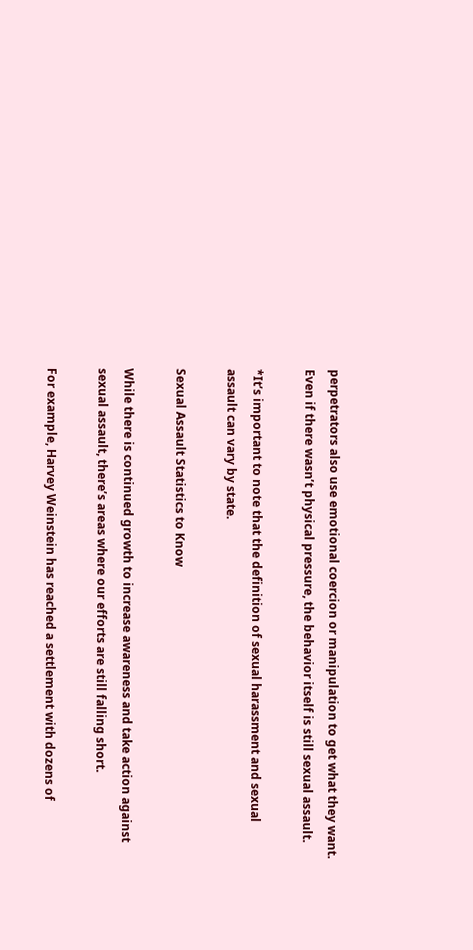perpetrators also use emotional coercion or manipulation to get what they want. Even if there wasn’t physical pressure, the behavior itself is still sexual assault.

*It’s important to note that the definition of sexual harassment and sexual assault can vary by state.

Sexual Assault Statistics to Know

While there is continued growth to increase awareness and take action against sexual assault, there’s areas where our efforts are still falling short.

For example, Harvey Weinstein has reached a settlement with dozens of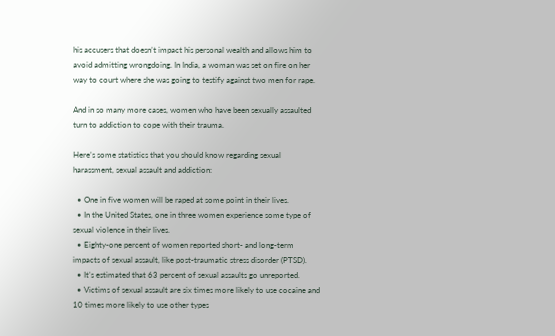his accusers that doesn’t impact his personal wealth and allows him to avoid admitting wrongdoing. In India, a woman was set on fire on her way to court where she was going to testify against two men for rape.

And in so many more cases, women who have been sexually assaulted turn to addiction to cope with their trauma.

Here’s some statistics that you should know regarding sexual harassment, sexual assault and addiction:

  • One in five women will be raped at some point in their lives.
  • In the United States, one in three women experience some type of sexual violence in their lives.
  • Eighty-one percent of women reported short- and long-term impacts of sexual assault, like post-traumatic stress disorder (PTSD).
  • It’s estimated that 63 percent of sexual assaults go unreported.
  • Victims of sexual assault are six times more likely to use cocaine and 10 times more likely to use other types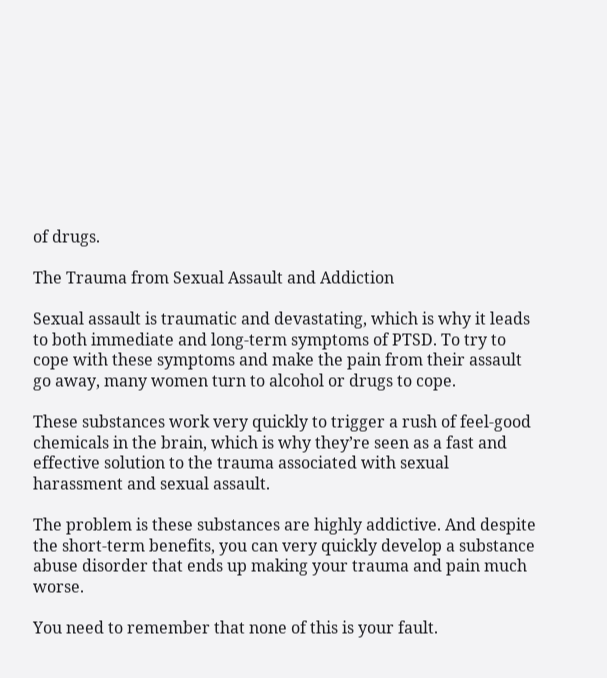of drugs.

The Trauma from Sexual Assault and Addiction

Sexual assault is traumatic and devastating, which is why it leads to both immediate and long-term symptoms of PTSD. To try to cope with these symptoms and make the pain from their assault go away, many women turn to alcohol or drugs to cope.

These substances work very quickly to trigger a rush of feel-good chemicals in the brain, which is why they’re seen as a fast and effective solution to the trauma associated with sexual harassment and sexual assault.

The problem is these substances are highly addictive. And despite the short-term benefits, you can very quickly develop a substance abuse disorder that ends up making your trauma and pain much worse.

You need to remember that none of this is your fault.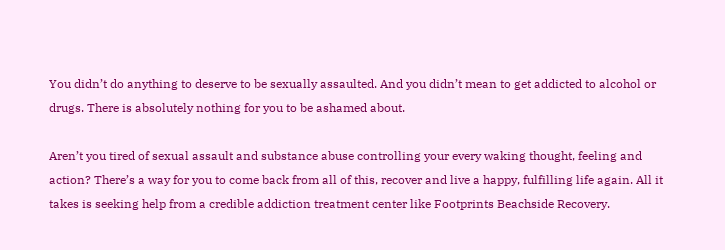You didn’t do anything to deserve to be sexually assaulted. And you didn’t mean to get addicted to alcohol or drugs. There is absolutely nothing for you to be ashamed about.

Aren’t you tired of sexual assault and substance abuse controlling your every waking thought, feeling and action? There’s a way for you to come back from all of this, recover and live a happy, fulfilling life again. All it takes is seeking help from a credible addiction treatment center like Footprints Beachside Recovery.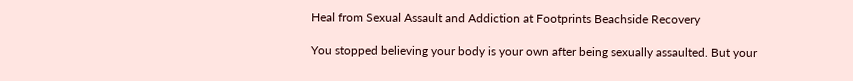Heal from Sexual Assault and Addiction at Footprints Beachside Recovery

You stopped believing your body is your own after being sexually assaulted. But your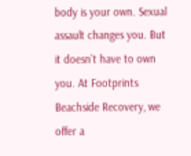body is your own. Sexual assault changes you. But it doesn’t have to own you. At Footprints Beachside Recovery, we offer a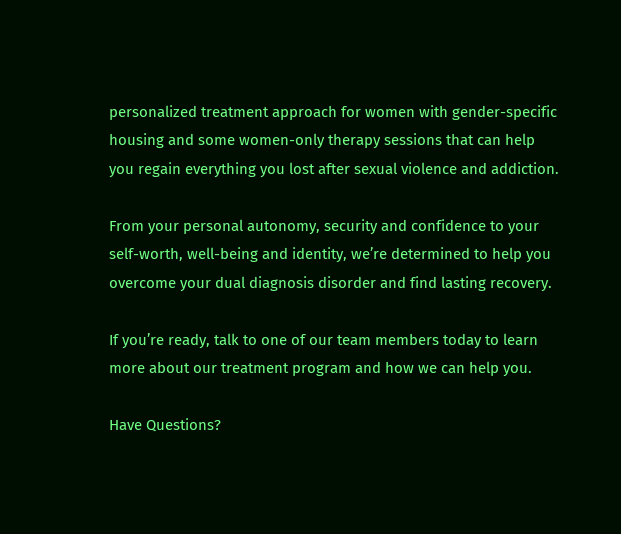personalized treatment approach for women with gender-specific housing and some women-only therapy sessions that can help you regain everything you lost after sexual violence and addiction.

From your personal autonomy, security and confidence to your self-worth, well-being and identity, we’re determined to help you overcome your dual diagnosis disorder and find lasting recovery.

If you’re ready, talk to one of our team members today to learn more about our treatment program and how we can help you.

Have Questions?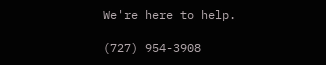We're here to help.

(727) 954-3908